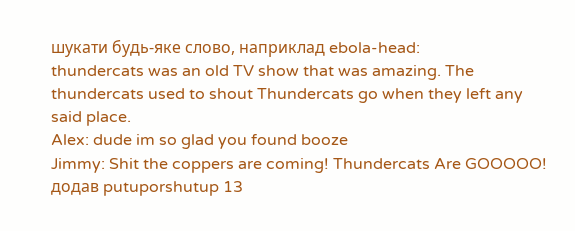шукати будь-яке слово, наприклад ebola-head:
thundercats was an old TV show that was amazing. The thundercats used to shout Thundercats go when they left any said place.
Alex: dude im so glad you found booze
Jimmy: Shit the coppers are coming! Thundercats Are GOOOOO!
додав putuporshutup 13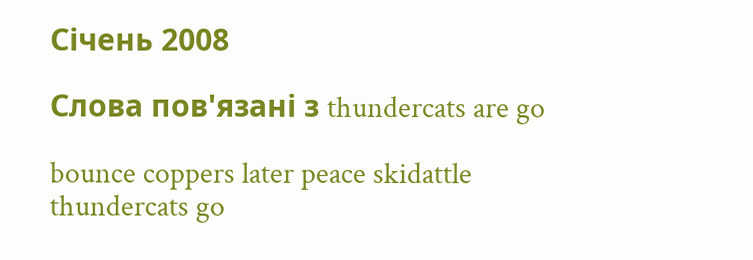Січень 2008

Слова пов'язані з thundercats are go

bounce coppers later peace skidattle thundercats go